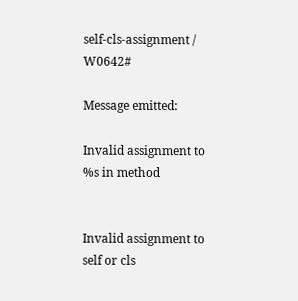self-cls-assignment / W0642#

Message emitted:

Invalid assignment to %s in method


Invalid assignment to self or cls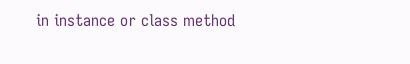in instance or class method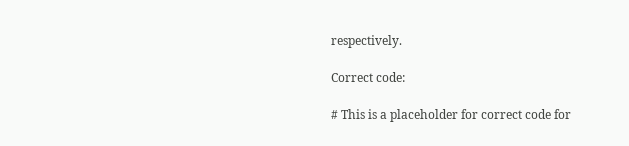respectively.

Correct code:

# This is a placeholder for correct code for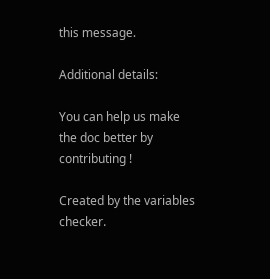this message.

Additional details:

You can help us make the doc better by contributing !

Created by the variables checker.